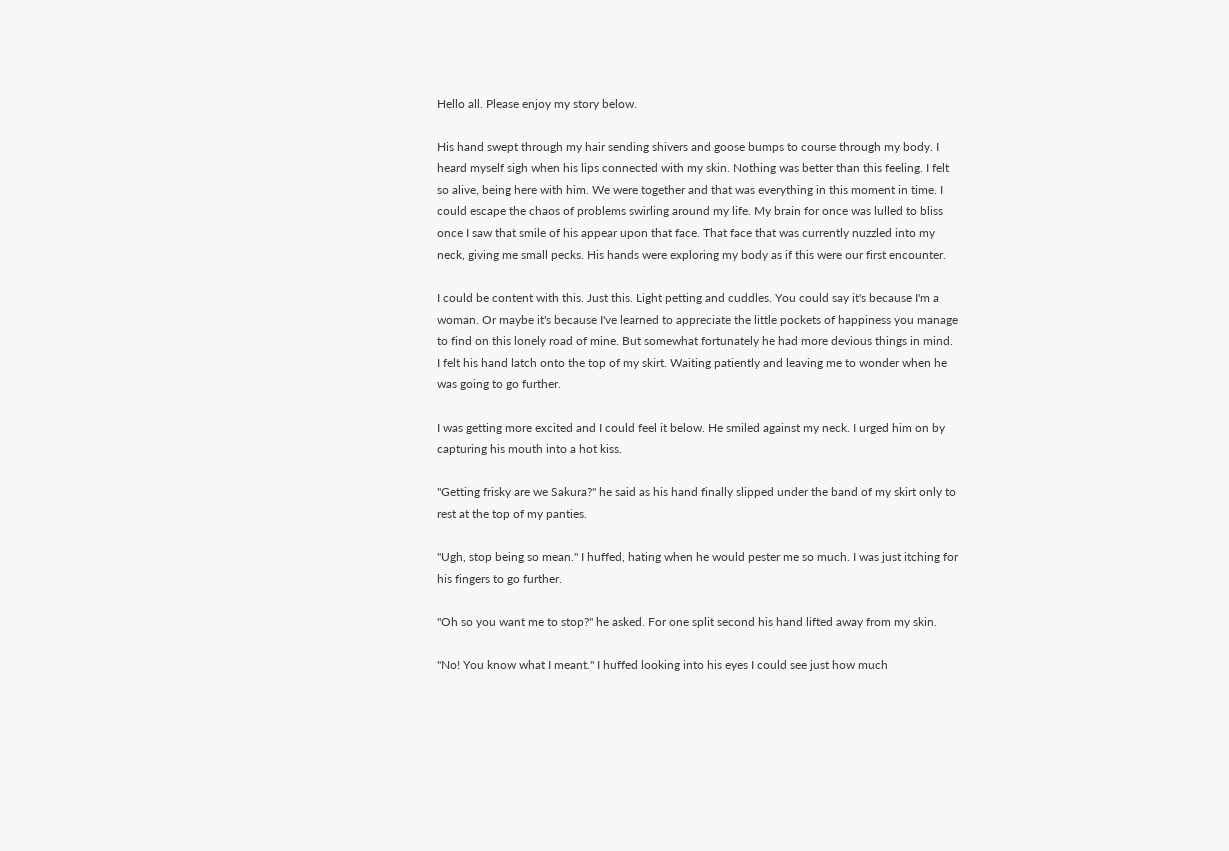Hello all. Please enjoy my story below.

His hand swept through my hair sending shivers and goose bumps to course through my body. I heard myself sigh when his lips connected with my skin. Nothing was better than this feeling. I felt so alive, being here with him. We were together and that was everything in this moment in time. I could escape the chaos of problems swirling around my life. My brain for once was lulled to bliss once I saw that smile of his appear upon that face. That face that was currently nuzzled into my neck, giving me small pecks. His hands were exploring my body as if this were our first encounter.

I could be content with this. Just this. Light petting and cuddles. You could say it's because I'm a woman. Or maybe it's because I've learned to appreciate the little pockets of happiness you manage to find on this lonely road of mine. But somewhat fortunately he had more devious things in mind. I felt his hand latch onto the top of my skirt. Waiting patiently and leaving me to wonder when he was going to go further.

I was getting more excited and I could feel it below. He smiled against my neck. I urged him on by capturing his mouth into a hot kiss.

"Getting frisky are we Sakura?" he said as his hand finally slipped under the band of my skirt only to rest at the top of my panties.

"Ugh, stop being so mean." I huffed, hating when he would pester me so much. I was just itching for his fingers to go further.

"Oh so you want me to stop?" he asked. For one split second his hand lifted away from my skin.

"No! You know what I meant." I huffed looking into his eyes I could see just how much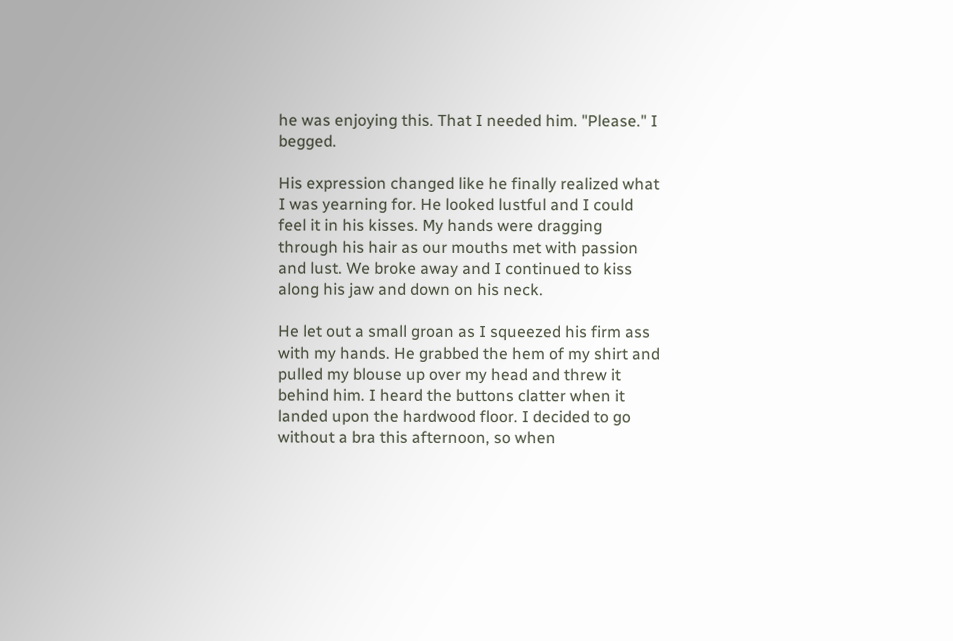he was enjoying this. That I needed him. "Please." I begged.

His expression changed like he finally realized what I was yearning for. He looked lustful and I could feel it in his kisses. My hands were dragging through his hair as our mouths met with passion and lust. We broke away and I continued to kiss along his jaw and down on his neck.

He let out a small groan as I squeezed his firm ass with my hands. He grabbed the hem of my shirt and pulled my blouse up over my head and threw it behind him. I heard the buttons clatter when it landed upon the hardwood floor. I decided to go without a bra this afternoon, so when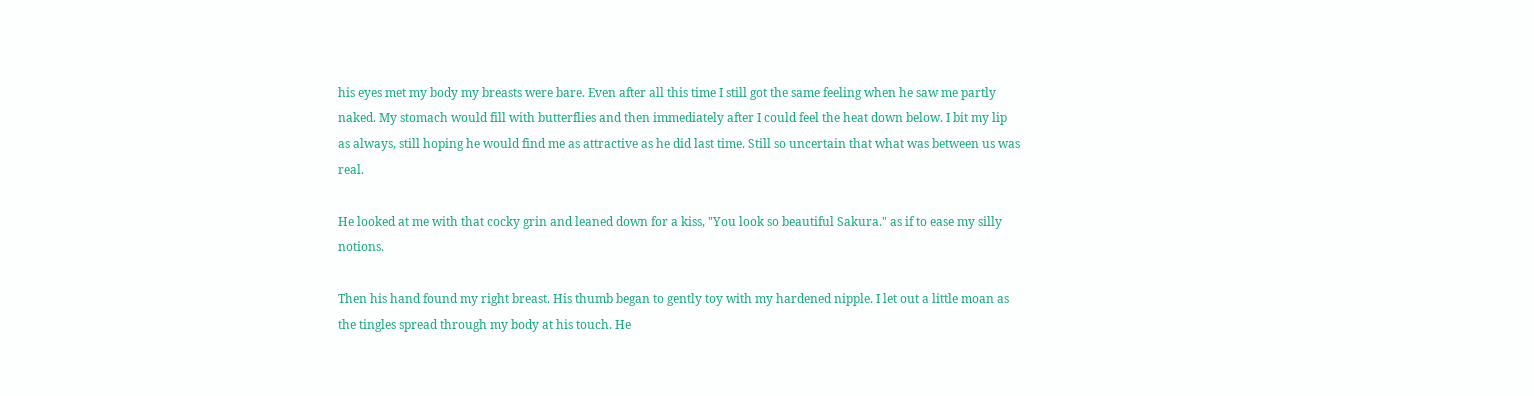his eyes met my body my breasts were bare. Even after all this time I still got the same feeling when he saw me partly naked. My stomach would fill with butterflies and then immediately after I could feel the heat down below. I bit my lip as always, still hoping he would find me as attractive as he did last time. Still so uncertain that what was between us was real.

He looked at me with that cocky grin and leaned down for a kiss, "You look so beautiful Sakura." as if to ease my silly notions.

Then his hand found my right breast. His thumb began to gently toy with my hardened nipple. I let out a little moan as the tingles spread through my body at his touch. He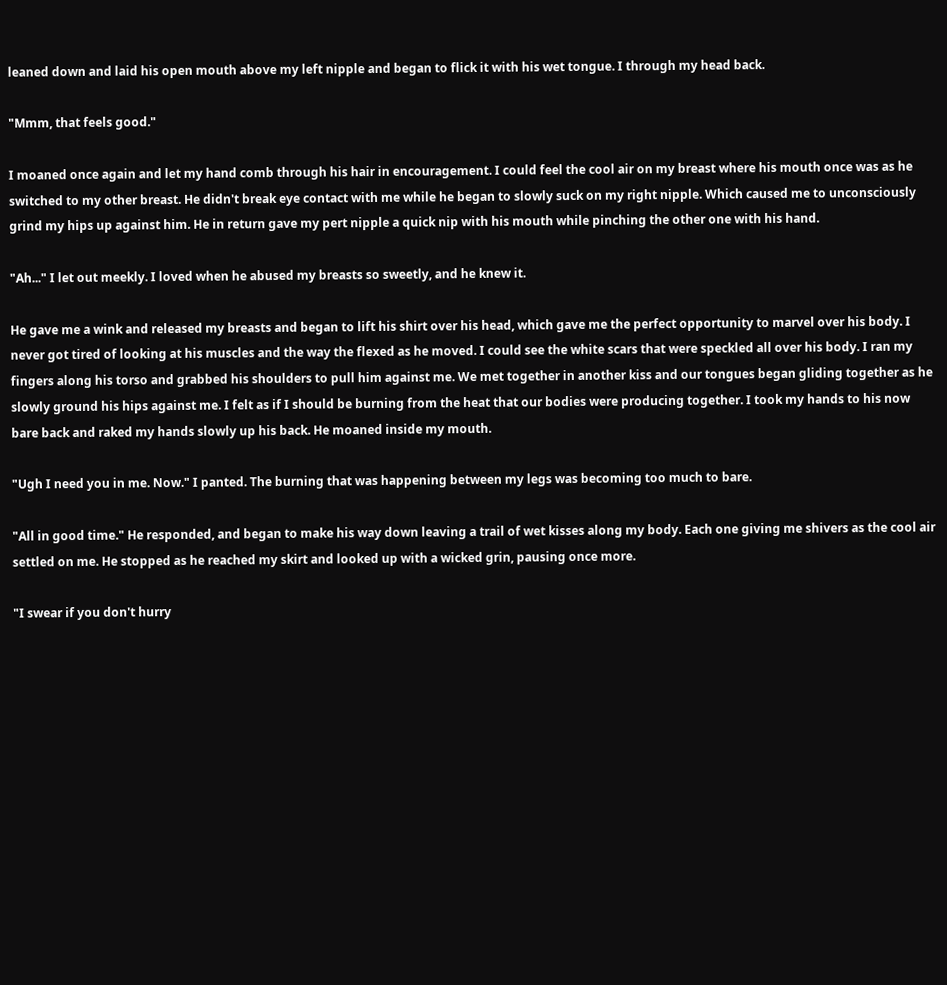leaned down and laid his open mouth above my left nipple and began to flick it with his wet tongue. I through my head back.

"Mmm, that feels good."

I moaned once again and let my hand comb through his hair in encouragement. I could feel the cool air on my breast where his mouth once was as he switched to my other breast. He didn't break eye contact with me while he began to slowly suck on my right nipple. Which caused me to unconsciously grind my hips up against him. He in return gave my pert nipple a quick nip with his mouth while pinching the other one with his hand.

"Ah..." I let out meekly. I loved when he abused my breasts so sweetly, and he knew it.

He gave me a wink and released my breasts and began to lift his shirt over his head, which gave me the perfect opportunity to marvel over his body. I never got tired of looking at his muscles and the way the flexed as he moved. I could see the white scars that were speckled all over his body. I ran my fingers along his torso and grabbed his shoulders to pull him against me. We met together in another kiss and our tongues began gliding together as he slowly ground his hips against me. I felt as if I should be burning from the heat that our bodies were producing together. I took my hands to his now bare back and raked my hands slowly up his back. He moaned inside my mouth.

"Ugh I need you in me. Now." I panted. The burning that was happening between my legs was becoming too much to bare.

"All in good time." He responded, and began to make his way down leaving a trail of wet kisses along my body. Each one giving me shivers as the cool air settled on me. He stopped as he reached my skirt and looked up with a wicked grin, pausing once more.

"I swear if you don't hurry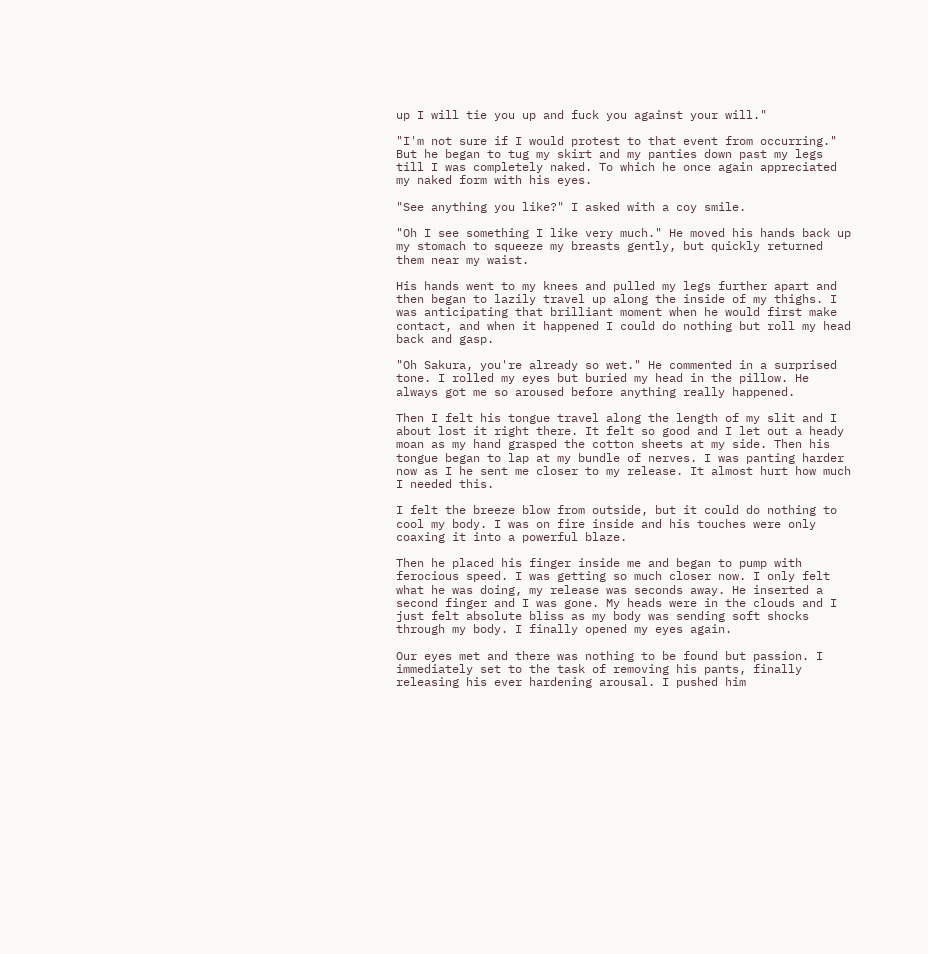up I will tie you up and fuck you against your will."

"I'm not sure if I would protest to that event from occurring." But he began to tug my skirt and my panties down past my legs till I was completely naked. To which he once again appreciated my naked form with his eyes.

"See anything you like?" I asked with a coy smile.

"Oh I see something I like very much." He moved his hands back up my stomach to squeeze my breasts gently, but quickly returned them near my waist.

His hands went to my knees and pulled my legs further apart and then began to lazily travel up along the inside of my thighs. I was anticipating that brilliant moment when he would first make contact, and when it happened I could do nothing but roll my head back and gasp.

"Oh Sakura, you're already so wet." He commented in a surprised tone. I rolled my eyes but buried my head in the pillow. He always got me so aroused before anything really happened.

Then I felt his tongue travel along the length of my slit and I about lost it right there. It felt so good and I let out a heady moan as my hand grasped the cotton sheets at my side. Then his tongue began to lap at my bundle of nerves. I was panting harder now as I he sent me closer to my release. It almost hurt how much I needed this.

I felt the breeze blow from outside, but it could do nothing to cool my body. I was on fire inside and his touches were only coaxing it into a powerful blaze.

Then he placed his finger inside me and began to pump with ferocious speed. I was getting so much closer now. I only felt what he was doing, my release was seconds away. He inserted a second finger and I was gone. My heads were in the clouds and I just felt absolute bliss as my body was sending soft shocks through my body. I finally opened my eyes again.

Our eyes met and there was nothing to be found but passion. I immediately set to the task of removing his pants, finally releasing his ever hardening arousal. I pushed him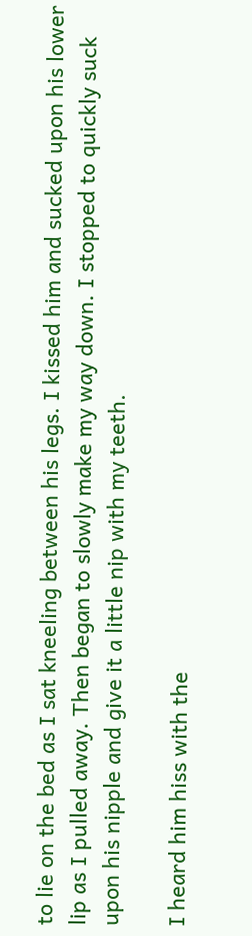to lie on the bed as I sat kneeling between his legs. I kissed him and sucked upon his lower lip as I pulled away. Then began to slowly make my way down. I stopped to quickly suck upon his nipple and give it a little nip with my teeth.

I heard him hiss with the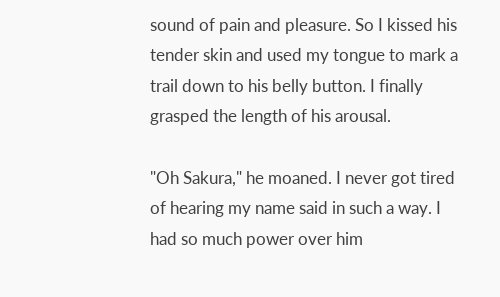sound of pain and pleasure. So I kissed his tender skin and used my tongue to mark a trail down to his belly button. I finally grasped the length of his arousal.

"Oh Sakura," he moaned. I never got tired of hearing my name said in such a way. I had so much power over him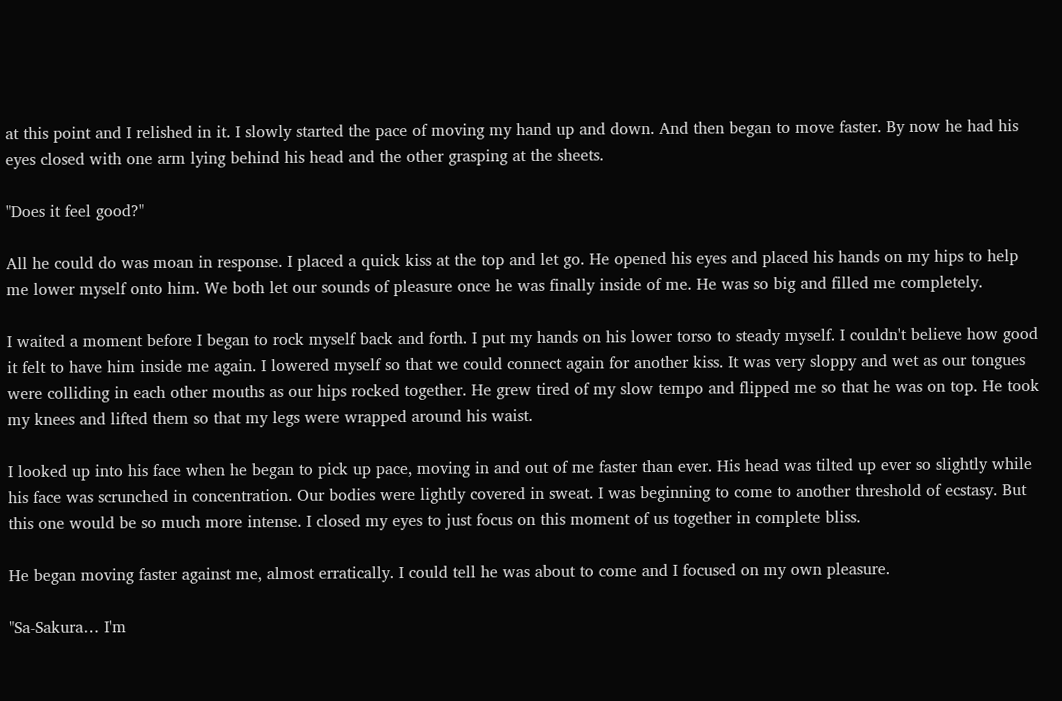at this point and I relished in it. I slowly started the pace of moving my hand up and down. And then began to move faster. By now he had his eyes closed with one arm lying behind his head and the other grasping at the sheets.

"Does it feel good?"

All he could do was moan in response. I placed a quick kiss at the top and let go. He opened his eyes and placed his hands on my hips to help me lower myself onto him. We both let our sounds of pleasure once he was finally inside of me. He was so big and filled me completely.

I waited a moment before I began to rock myself back and forth. I put my hands on his lower torso to steady myself. I couldn't believe how good it felt to have him inside me again. I lowered myself so that we could connect again for another kiss. It was very sloppy and wet as our tongues were colliding in each other mouths as our hips rocked together. He grew tired of my slow tempo and flipped me so that he was on top. He took my knees and lifted them so that my legs were wrapped around his waist.

I looked up into his face when he began to pick up pace, moving in and out of me faster than ever. His head was tilted up ever so slightly while his face was scrunched in concentration. Our bodies were lightly covered in sweat. I was beginning to come to another threshold of ecstasy. But this one would be so much more intense. I closed my eyes to just focus on this moment of us together in complete bliss.

He began moving faster against me, almost erratically. I could tell he was about to come and I focused on my own pleasure.

"Sa-Sakura… I'm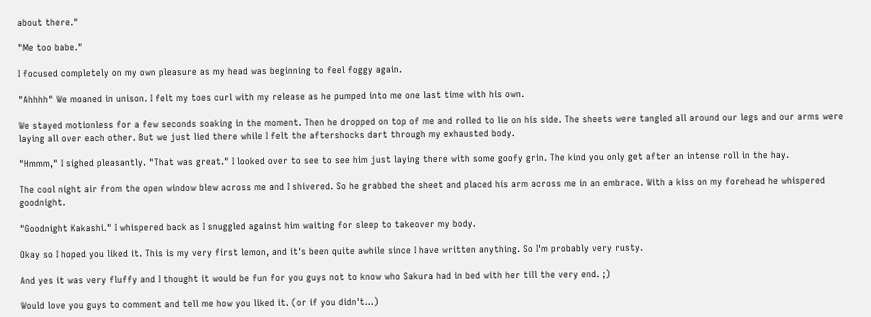about there."

"Me too babe."

I focused completely on my own pleasure as my head was beginning to feel foggy again.

"Ahhhh" We moaned in unison. I felt my toes curl with my release as he pumped into me one last time with his own.

We stayed motionless for a few seconds soaking in the moment. Then he dropped on top of me and rolled to lie on his side. The sheets were tangled all around our legs and our arms were laying all over each other. But we just lied there while I felt the aftershocks dart through my exhausted body.

"Hmmm," I sighed pleasantly. "That was great." I looked over to see to see him just laying there with some goofy grin. The kind you only get after an intense roll in the hay.

The cool night air from the open window blew across me and I shivered. So he grabbed the sheet and placed his arm across me in an embrace. With a kiss on my forehead he whispered goodnight.

"Goodnight Kakashi." I whispered back as I snuggled against him waiting for sleep to takeover my body.

Okay so I hoped you liked it. This is my very first lemon, and it's been quite awhile since I have written anything. So I'm probably very rusty.

And yes it was very fluffy and I thought it would be fun for you guys not to know who Sakura had in bed with her till the very end. ;)

Would love you guys to comment and tell me how you liked it. (or if you didn't...)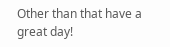Other than that have a great day!